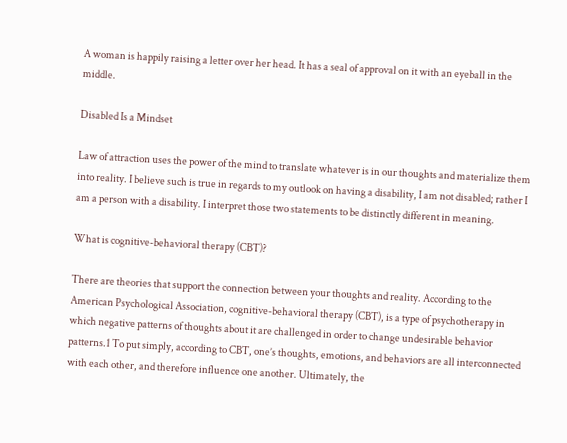A woman is happily raising a letter over her head. It has a seal of approval on it with an eyeball in the middle.

Disabled Is a Mindset

Law of attraction uses the power of the mind to translate whatever is in our thoughts and materialize them into reality. I believe such is true in regards to my outlook on having a disability, I am not disabled; rather I am a person with a disability. I interpret those two statements to be distinctly different in meaning.

What is cognitive-behavioral therapy (CBT)?

There are theories that support the connection between your thoughts and reality. According to the American Psychological Association, cognitive-behavioral therapy (CBT), is a type of psychotherapy in which negative patterns of thoughts about it are challenged in order to change undesirable behavior patterns.1 To put simply, according to CBT, one’s thoughts, emotions, and behaviors are all interconnected with each other, and therefore influence one another. Ultimately, the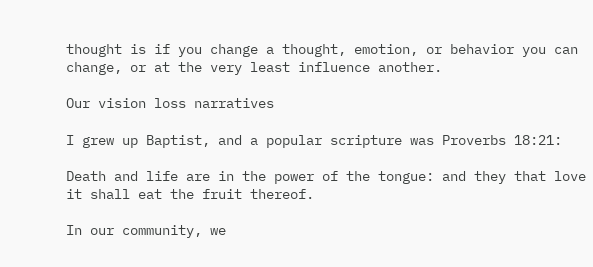thought is if you change a thought, emotion, or behavior you can change, or at the very least influence another.

Our vision loss narratives

I grew up Baptist, and a popular scripture was Proverbs 18:21:

Death and life are in the power of the tongue: and they that love it shall eat the fruit thereof.

In our community, we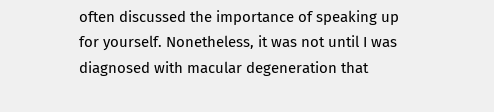often discussed the importance of speaking up for yourself. Nonetheless, it was not until I was diagnosed with macular degeneration that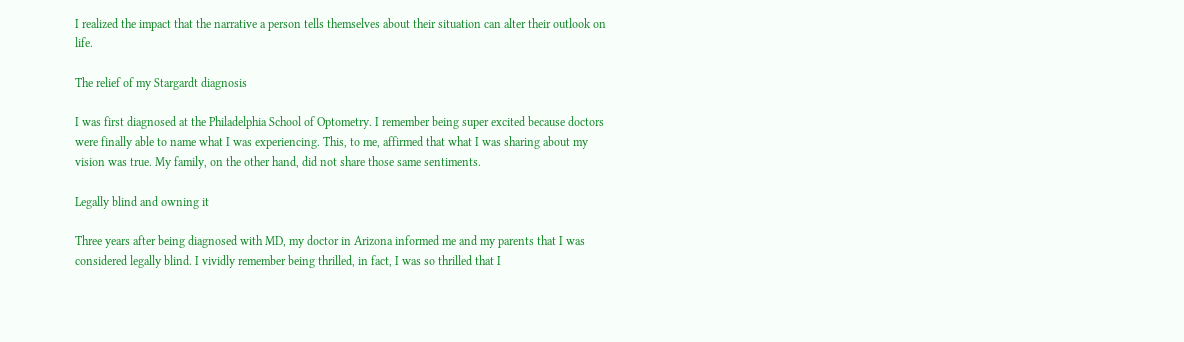I realized the impact that the narrative a person tells themselves about their situation can alter their outlook on life.

The relief of my Stargardt diagnosis

I was first diagnosed at the Philadelphia School of Optometry. I remember being super excited because doctors were finally able to name what I was experiencing. This, to me, affirmed that what I was sharing about my vision was true. My family, on the other hand, did not share those same sentiments.

Legally blind and owning it

Three years after being diagnosed with MD, my doctor in Arizona informed me and my parents that I was considered legally blind. I vividly remember being thrilled, in fact, I was so thrilled that I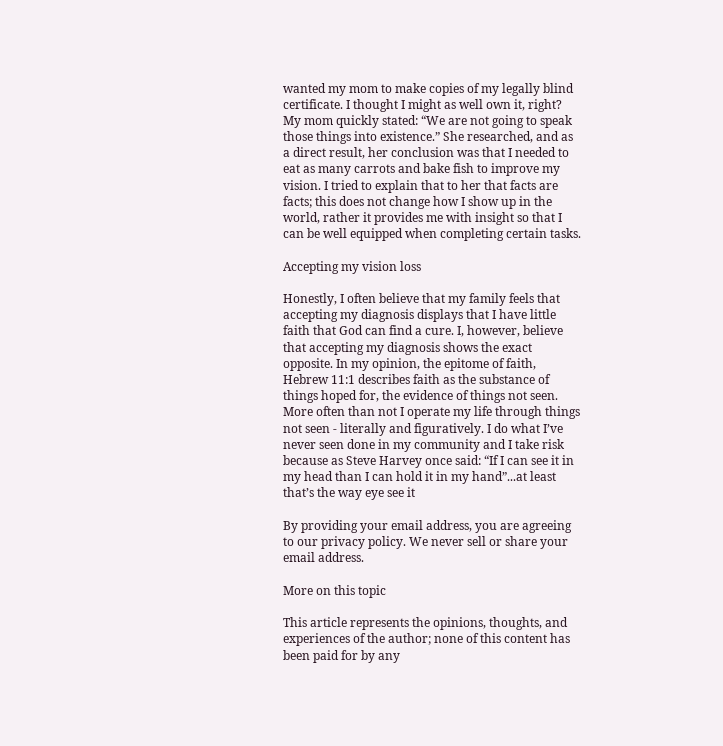wanted my mom to make copies of my legally blind certificate. I thought I might as well own it, right? My mom quickly stated: “We are not going to speak those things into existence.” She researched, and as a direct result, her conclusion was that I needed to eat as many carrots and bake fish to improve my vision. I tried to explain that to her that facts are facts; this does not change how I show up in the world, rather it provides me with insight so that I can be well equipped when completing certain tasks.

Accepting my vision loss

Honestly, I often believe that my family feels that accepting my diagnosis displays that I have little faith that God can find a cure. I, however, believe that accepting my diagnosis shows the exact opposite. In my opinion, the epitome of faith, Hebrew 11:1 describes faith as the substance of things hoped for, the evidence of things not seen. More often than not I operate my life through things not seen - literally and figuratively. I do what I’ve never seen done in my community and I take risk because as Steve Harvey once said: “If I can see it in my head than I can hold it in my hand”...at least that’s the way eye see it

By providing your email address, you are agreeing to our privacy policy. We never sell or share your email address.

More on this topic

This article represents the opinions, thoughts, and experiences of the author; none of this content has been paid for by any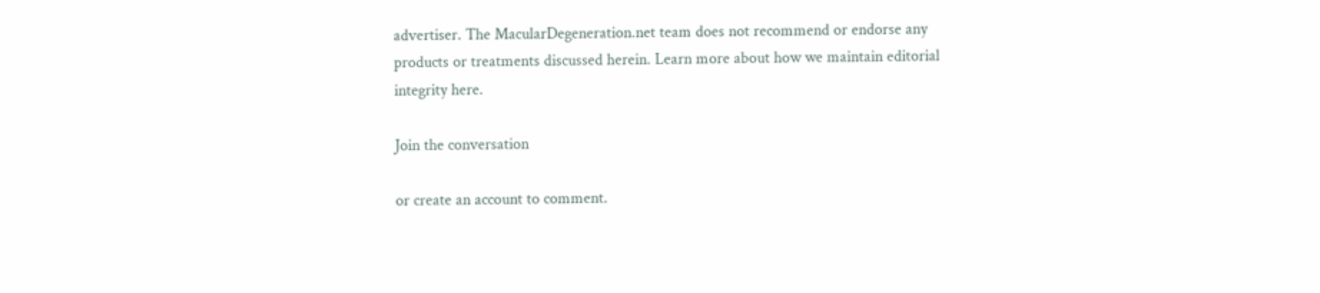advertiser. The MacularDegeneration.net team does not recommend or endorse any products or treatments discussed herein. Learn more about how we maintain editorial integrity here.

Join the conversation

or create an account to comment.